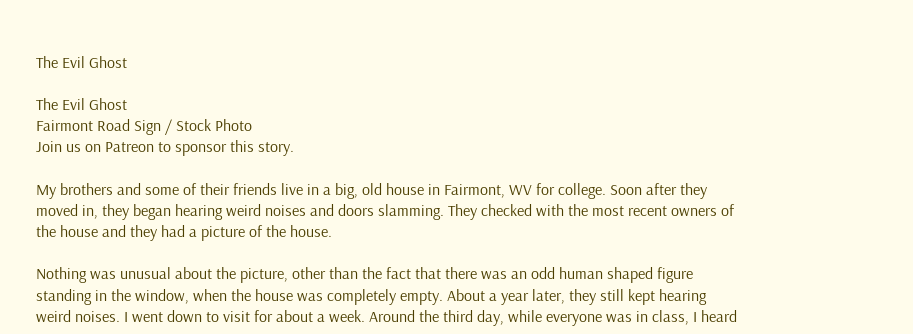The Evil Ghost

The Evil Ghost
Fairmont Road Sign / Stock Photo
Join us on Patreon to sponsor this story.

My brothers and some of their friends live in a big, old house in Fairmont, WV for college. Soon after they moved in, they began hearing weird noises and doors slamming. They checked with the most recent owners of the house and they had a picture of the house.

Nothing was unusual about the picture, other than the fact that there was an odd human shaped figure standing in the window, when the house was completely empty. About a year later, they still kept hearing weird noises. I went down to visit for about a week. Around the third day, while everyone was in class, I heard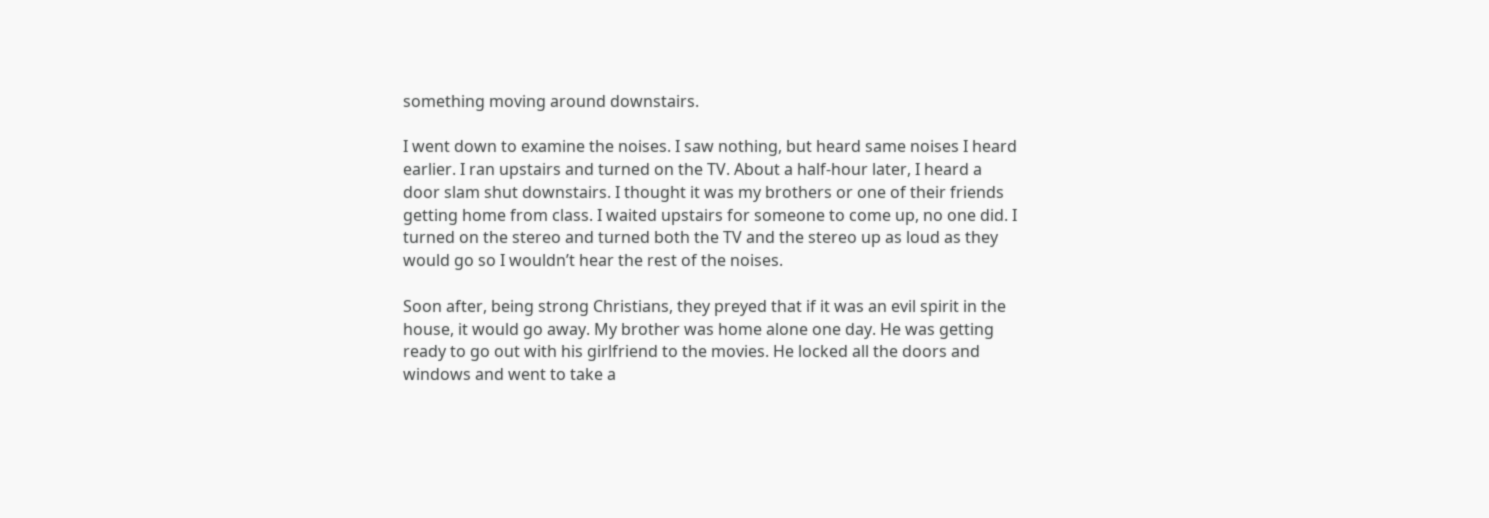something moving around downstairs.

I went down to examine the noises. I saw nothing, but heard same noises I heard earlier. I ran upstairs and turned on the TV. About a half-hour later, I heard a door slam shut downstairs. I thought it was my brothers or one of their friends getting home from class. I waited upstairs for someone to come up, no one did. I turned on the stereo and turned both the TV and the stereo up as loud as they would go so I wouldn’t hear the rest of the noises.

Soon after, being strong Christians, they preyed that if it was an evil spirit in the house, it would go away. My brother was home alone one day. He was getting ready to go out with his girlfriend to the movies. He locked all the doors and windows and went to take a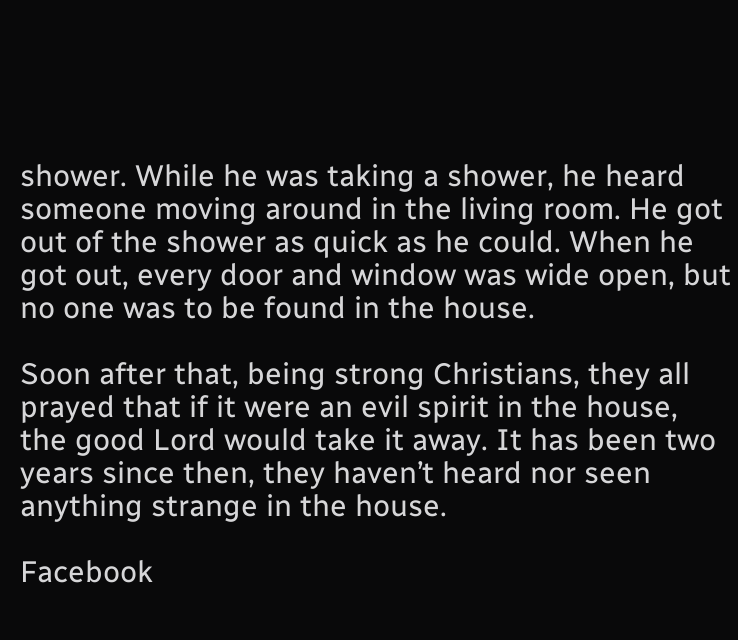shower. While he was taking a shower, he heard someone moving around in the living room. He got out of the shower as quick as he could. When he got out, every door and window was wide open, but no one was to be found in the house.

Soon after that, being strong Christians, they all prayed that if it were an evil spirit in the house, the good Lord would take it away. It has been two years since then, they haven’t heard nor seen anything strange in the house.

Facebook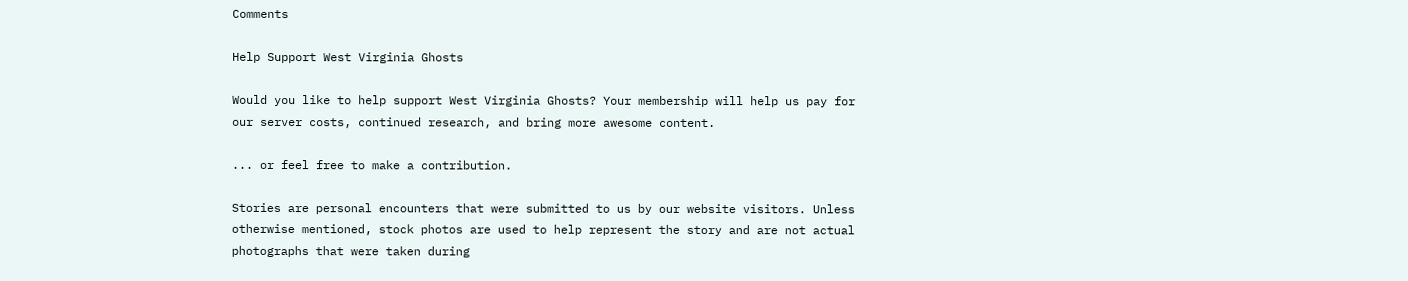Comments

Help Support West Virginia Ghosts

Would you like to help support West Virginia Ghosts? Your membership will help us pay for our server costs, continued research, and bring more awesome content.

... or feel free to make a contribution.

Stories are personal encounters that were submitted to us by our website visitors. Unless otherwise mentioned, stock photos are used to help represent the story and are not actual photographs that were taken during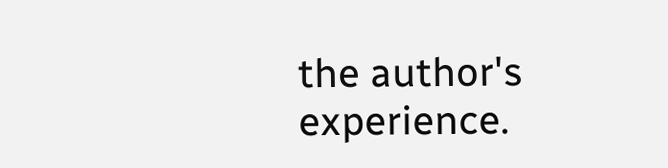the author's experience.